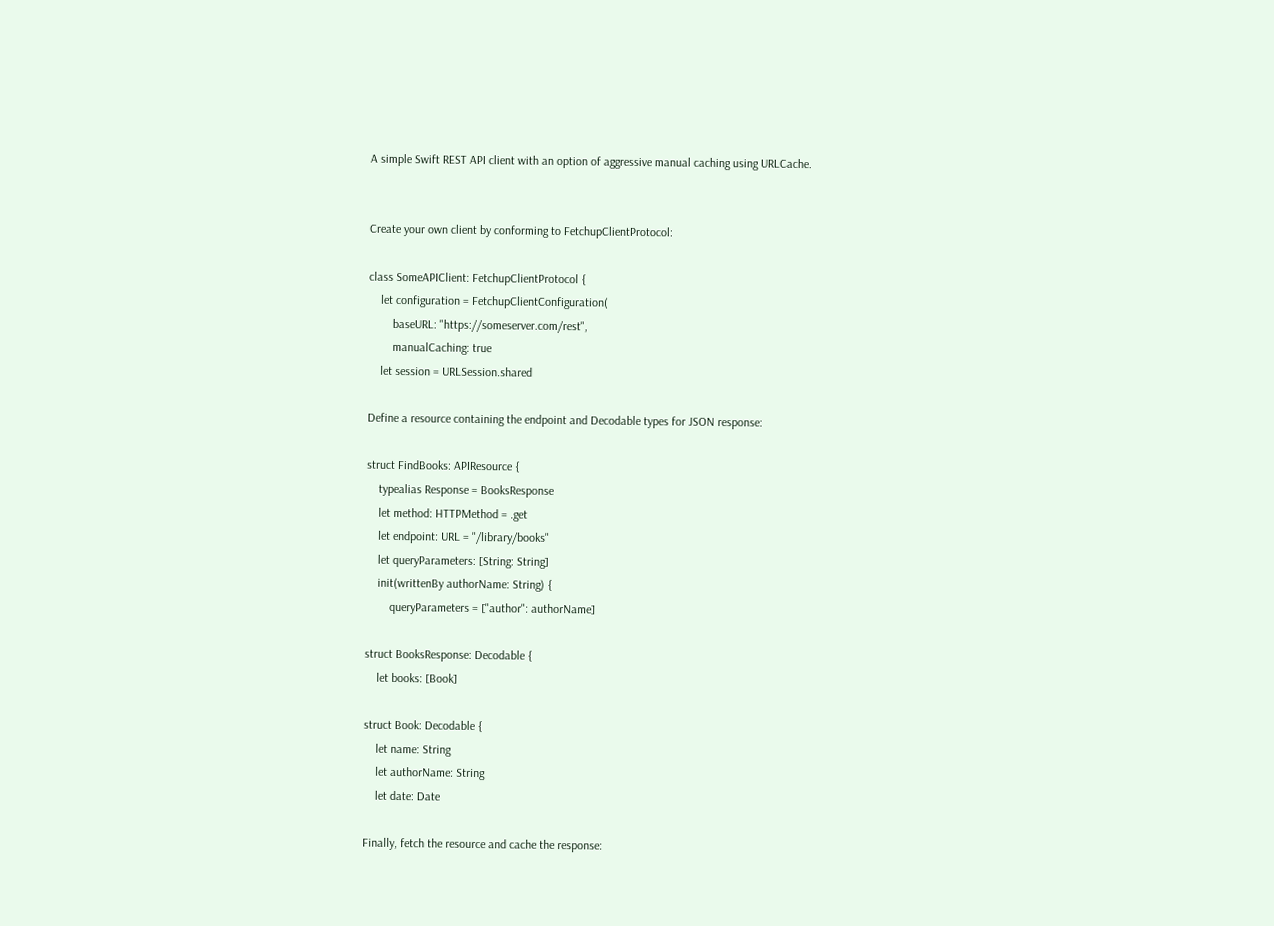A simple Swift REST API client with an option of aggressive manual caching using URLCache.


Create your own client by conforming to FetchupClientProtocol:

class SomeAPIClient: FetchupClientProtocol {
    let configuration = FetchupClientConfiguration(
        baseURL: "https://someserver.com/rest",
        manualCaching: true
    let session = URLSession.shared

Define a resource containing the endpoint and Decodable types for JSON response:

struct FindBooks: APIResource {
    typealias Response = BooksResponse
    let method: HTTPMethod = .get
    let endpoint: URL = "/library/books"
    let queryParameters: [String: String]
    init(writtenBy authorName: String) {
        queryParameters = ["author": authorName]

struct BooksResponse: Decodable {
    let books: [Book]

struct Book: Decodable {
    let name: String
    let authorName: String
    let date: Date

Finally, fetch the resource and cache the response: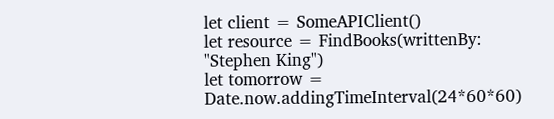let client = SomeAPIClient()
let resource = FindBooks(writtenBy: "Stephen King")
let tomorrow = Date.now.addingTimeInterval(24*60*60)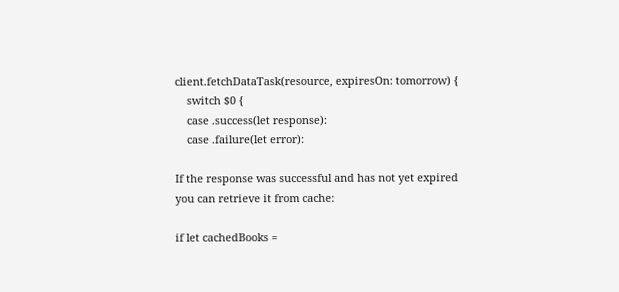client.fetchDataTask(resource, expiresOn: tomorrow) {
    switch $0 {
    case .success(let response):
    case .failure(let error):

If the response was successful and has not yet expired you can retrieve it from cache:

if let cachedBooks =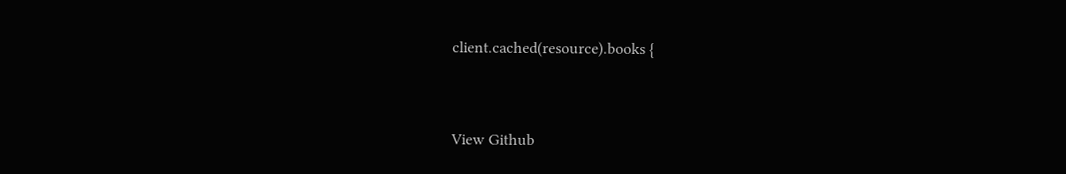client.cached(resource).books {


View Github